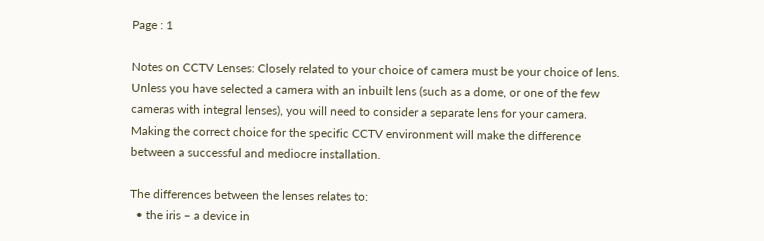Page : 1

Notes on CCTV Lenses: Closely related to your choice of camera must be your choice of lens. Unless you have selected a camera with an inbuilt lens (such as a dome, or one of the few cameras with integral lenses), you will need to consider a separate lens for your camera. Making the correct choice for the specific CCTV environment will make the difference between a successful and mediocre installation.

The differences between the lenses relates to:
  • the iris – a device in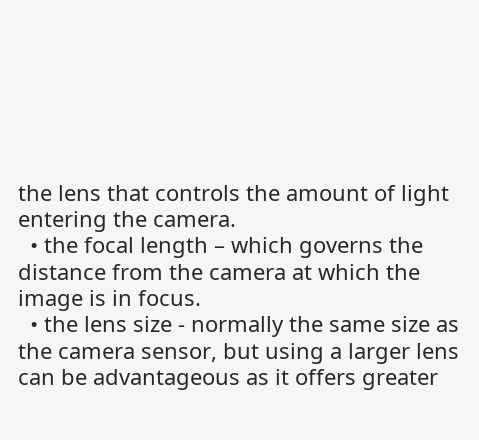the lens that controls the amount of light entering the camera.
  • the focal length – which governs the distance from the camera at which the image is in focus.
  • the lens size - normally the same size as the camera sensor, but using a larger lens can be advantageous as it offers greater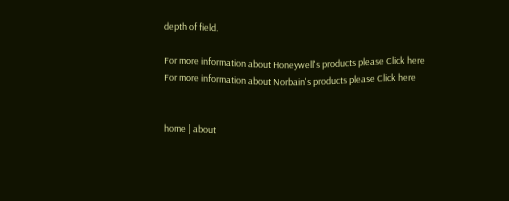depth of field.

For more information about Honeywell's products please Click here
For more information about Norbain's products please Click here


home | about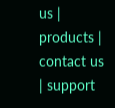us | products | contact us | support